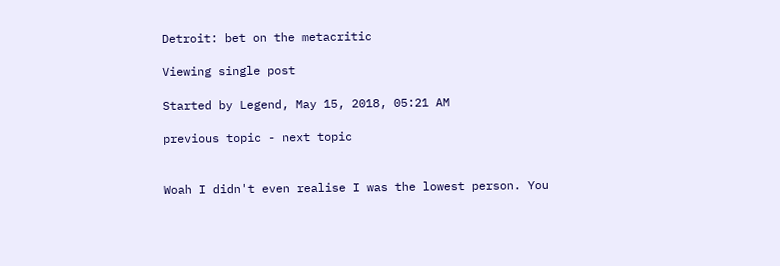Detroit: bet on the metacritic

Viewing single post

Started by Legend, May 15, 2018, 05:21 AM

previous topic - next topic


Woah I didn't even realise I was the lowest person. You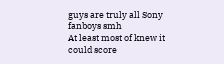guys are truly all Sony fanboys smh
At least most of knew it could score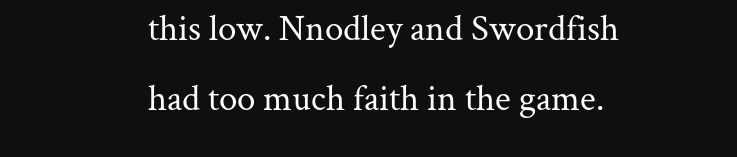this low. Nnodley and Swordfish had too much faith in the game.